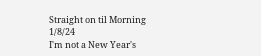Straight on til Morning 1/8/24
I'm not a New Year's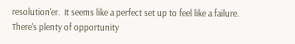resolution'er.  It seems like a perfect set up to feel like a failure.  There's plenty of opportunity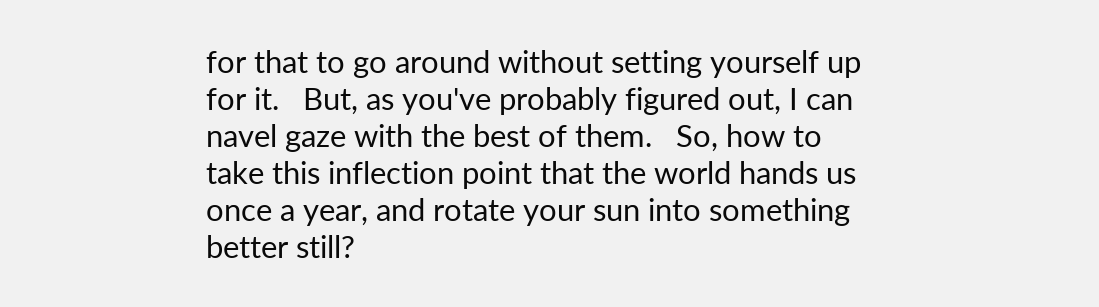for that to go around without setting yourself up for it.   But, as you've probably figured out, I can navel gaze with the best of them.   So, how to take this inflection point that the world hands us once a year, and rotate your sun into something better still?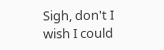Sigh, don't I wish I could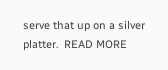serve that up on a silver platter.  READ MORE